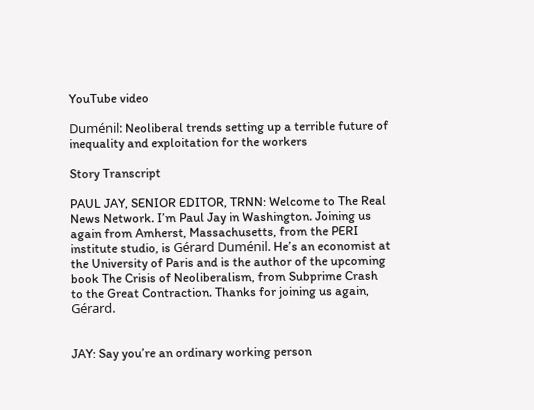YouTube video

Duménil: Neoliberal trends setting up a terrible future of inequality and exploitation for the workers

Story Transcript

PAUL JAY, SENIOR EDITOR, TRNN: Welcome to The Real News Network. I’m Paul Jay in Washington. Joining us again from Amherst, Massachusetts, from the PERI institute studio, is Gérard Duménil. He’s an economist at the University of Paris and is the author of the upcoming book The Crisis of Neoliberalism, from Subprime Crash to the Great Contraction. Thanks for joining us again, Gérard.


JAY: Say you’re an ordinary working person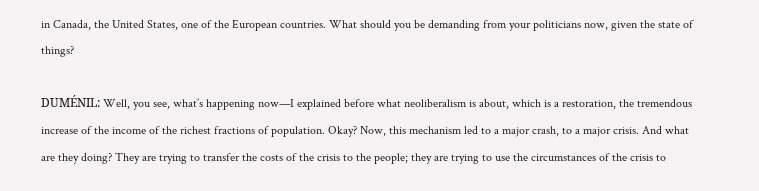in Canada, the United States, one of the European countries. What should you be demanding from your politicians now, given the state of things?

DUMÉNIL: Well, you see, what’s happening now—I explained before what neoliberalism is about, which is a restoration, the tremendous increase of the income of the richest fractions of population. Okay? Now, this mechanism led to a major crash, to a major crisis. And what are they doing? They are trying to transfer the costs of the crisis to the people; they are trying to use the circumstances of the crisis to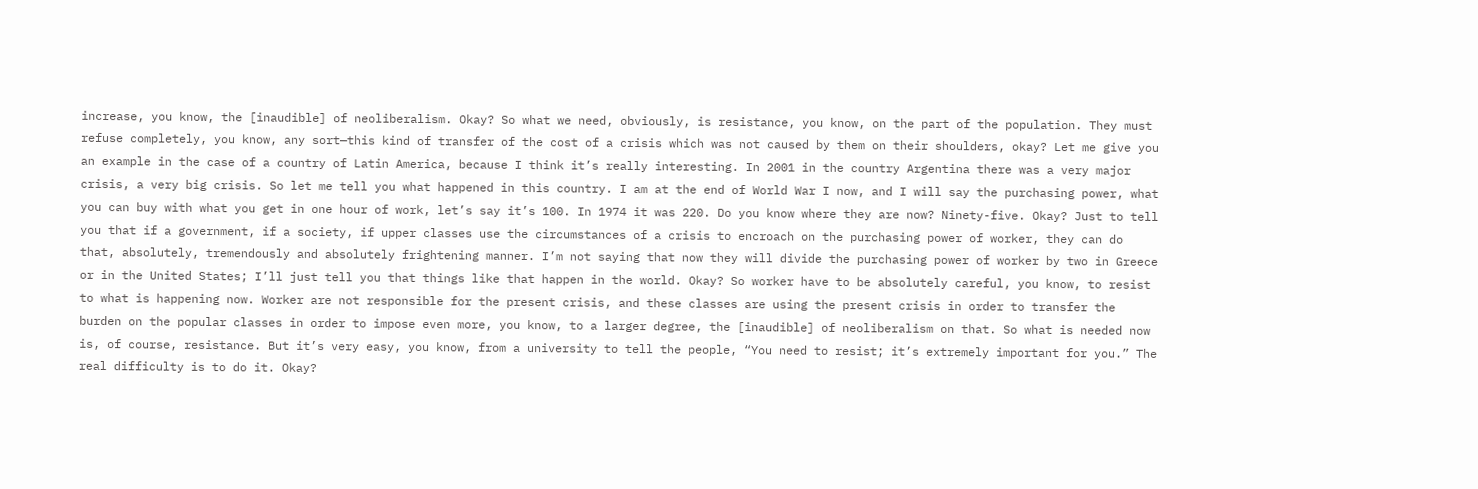increase, you know, the [inaudible] of neoliberalism. Okay? So what we need, obviously, is resistance, you know, on the part of the population. They must refuse completely, you know, any sort—this kind of transfer of the cost of a crisis which was not caused by them on their shoulders, okay? Let me give you an example in the case of a country of Latin America, because I think it’s really interesting. In 2001 in the country Argentina there was a very major crisis, a very big crisis. So let me tell you what happened in this country. I am at the end of World War I now, and I will say the purchasing power, what you can buy with what you get in one hour of work, let’s say it’s 100. In 1974 it was 220. Do you know where they are now? Ninety-five. Okay? Just to tell you that if a government, if a society, if upper classes use the circumstances of a crisis to encroach on the purchasing power of worker, they can do that, absolutely, tremendously and absolutely frightening manner. I’m not saying that now they will divide the purchasing power of worker by two in Greece or in the United States; I’ll just tell you that things like that happen in the world. Okay? So worker have to be absolutely careful, you know, to resist to what is happening now. Worker are not responsible for the present crisis, and these classes are using the present crisis in order to transfer the burden on the popular classes in order to impose even more, you know, to a larger degree, the [inaudible] of neoliberalism on that. So what is needed now is, of course, resistance. But it’s very easy, you know, from a university to tell the people, “You need to resist; it’s extremely important for you.” The real difficulty is to do it. Okay?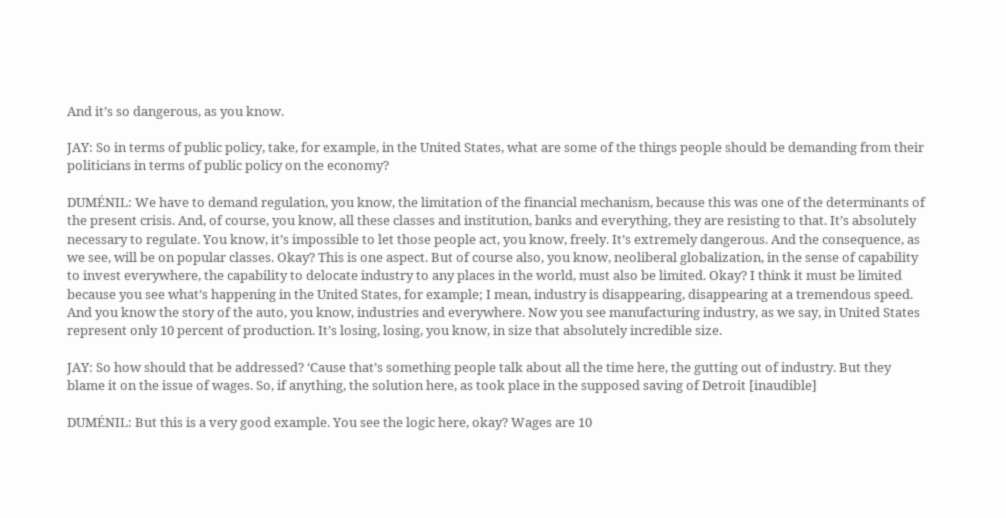And it’s so dangerous, as you know.

JAY: So in terms of public policy, take, for example, in the United States, what are some of the things people should be demanding from their politicians in terms of public policy on the economy?

DUMÉNIL: We have to demand regulation, you know, the limitation of the financial mechanism, because this was one of the determinants of the present crisis. And, of course, you know, all these classes and institution, banks and everything, they are resisting to that. It’s absolutely necessary to regulate. You know, it’s impossible to let those people act, you know, freely. It’s extremely dangerous. And the consequence, as we see, will be on popular classes. Okay? This is one aspect. But of course also, you know, neoliberal globalization, in the sense of capability to invest everywhere, the capability to delocate industry to any places in the world, must also be limited. Okay? I think it must be limited because you see what’s happening in the United States, for example; I mean, industry is disappearing, disappearing at a tremendous speed. And you know the story of the auto, you know, industries and everywhere. Now you see manufacturing industry, as we say, in United States represent only 10 percent of production. It’s losing, losing, you know, in size that absolutely incredible size.

JAY: So how should that be addressed? ‘Cause that’s something people talk about all the time here, the gutting out of industry. But they blame it on the issue of wages. So, if anything, the solution here, as took place in the supposed saving of Detroit [inaudible]

DUMÉNIL: But this is a very good example. You see the logic here, okay? Wages are 10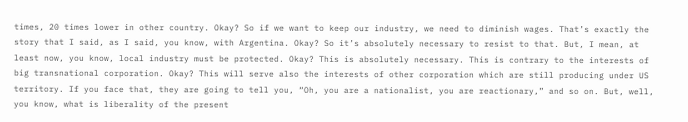times, 20 times lower in other country. Okay? So if we want to keep our industry, we need to diminish wages. That’s exactly the story that I said, as I said, you know, with Argentina. Okay? So it’s absolutely necessary to resist to that. But, I mean, at least now, you know, local industry must be protected. Okay? This is absolutely necessary. This is contrary to the interests of big transnational corporation. Okay? This will serve also the interests of other corporation which are still producing under US territory. If you face that, they are going to tell you, “Oh, you are a nationalist, you are reactionary,” and so on. But, well, you know, what is liberality of the present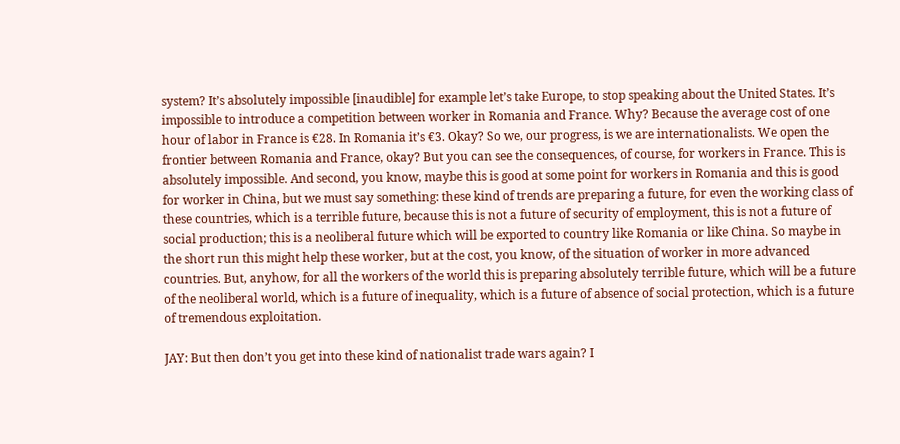system? It’s absolutely impossible [inaudible] for example let’s take Europe, to stop speaking about the United States. It’s impossible to introduce a competition between worker in Romania and France. Why? Because the average cost of one hour of labor in France is €28. In Romania it’s €3. Okay? So we, our progress, is we are internationalists. We open the frontier between Romania and France, okay? But you can see the consequences, of course, for workers in France. This is absolutely impossible. And second, you know, maybe this is good at some point for workers in Romania and this is good for worker in China, but we must say something: these kind of trends are preparing a future, for even the working class of these countries, which is a terrible future, because this is not a future of security of employment, this is not a future of social production; this is a neoliberal future which will be exported to country like Romania or like China. So maybe in the short run this might help these worker, but at the cost, you know, of the situation of worker in more advanced countries. But, anyhow, for all the workers of the world this is preparing absolutely terrible future, which will be a future of the neoliberal world, which is a future of inequality, which is a future of absence of social protection, which is a future of tremendous exploitation.

JAY: But then don’t you get into these kind of nationalist trade wars again? I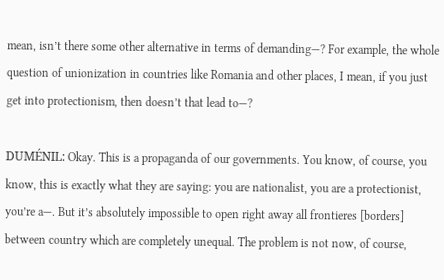mean, isn’t there some other alternative in terms of demanding—? For example, the whole question of unionization in countries like Romania and other places, I mean, if you just get into protectionism, then doesn’t that lead to—?

DUMÉNIL: Okay. This is a propaganda of our governments. You know, of course, you know, this is exactly what they are saying: you are nationalist, you are a protectionist, you’re a—. But it’s absolutely impossible to open right away all frontieres [borders] between country which are completely unequal. The problem is not now, of course,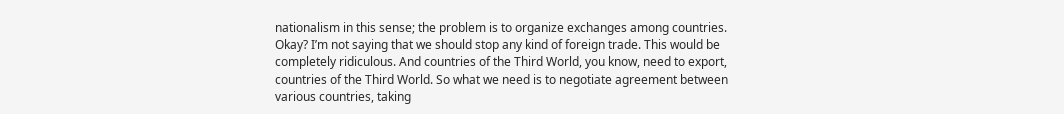nationalism in this sense; the problem is to organize exchanges among countries. Okay? I’m not saying that we should stop any kind of foreign trade. This would be completely ridiculous. And countries of the Third World, you know, need to export, countries of the Third World. So what we need is to negotiate agreement between various countries, taking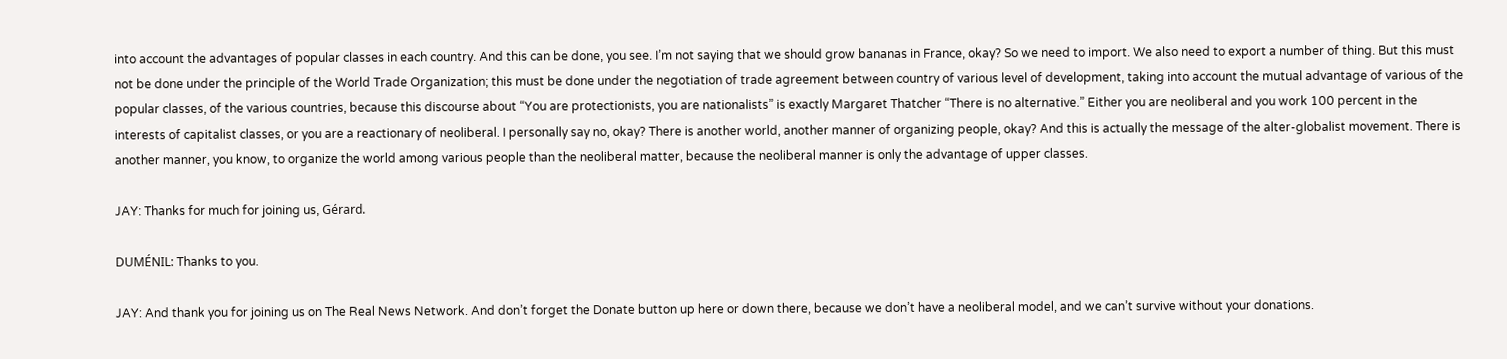into account the advantages of popular classes in each country. And this can be done, you see. I’m not saying that we should grow bananas in France, okay? So we need to import. We also need to export a number of thing. But this must not be done under the principle of the World Trade Organization; this must be done under the negotiation of trade agreement between country of various level of development, taking into account the mutual advantage of various of the popular classes, of the various countries, because this discourse about “You are protectionists, you are nationalists” is exactly Margaret Thatcher “There is no alternative.” Either you are neoliberal and you work 100 percent in the interests of capitalist classes, or you are a reactionary of neoliberal. I personally say no, okay? There is another world, another manner of organizing people, okay? And this is actually the message of the alter-globalist movement. There is another manner, you know, to organize the world among various people than the neoliberal matter, because the neoliberal manner is only the advantage of upper classes.

JAY: Thanks for much for joining us, Gérard.

DUMÉNIL: Thanks to you.

JAY: And thank you for joining us on The Real News Network. And don’t forget the Donate button up here or down there, because we don’t have a neoliberal model, and we can’t survive without your donations.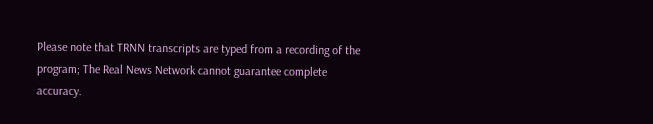Please note that TRNN transcripts are typed from a recording of the program; The Real News Network cannot guarantee complete accuracy.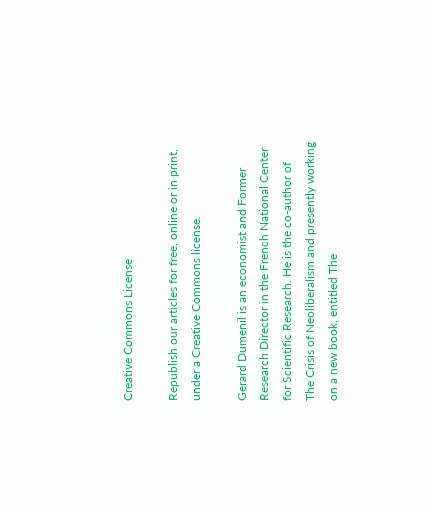Creative Commons License

Republish our articles for free, online or in print, under a Creative Commons license.

Gerard Dumenil is an economist and Former Research Director in the French National Center for Scientific Research. He is the co-author of The Crisis of Neoliberalism and presently working on a new book, entitled The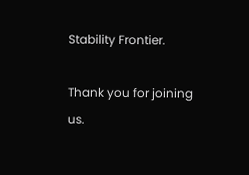Stability Frontier.

Thank you for joining us.